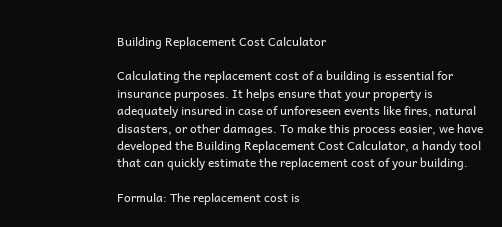Building Replacement Cost Calculator

Calculating the replacement cost of a building is essential for insurance purposes. It helps ensure that your property is adequately insured in case of unforeseen events like fires, natural disasters, or other damages. To make this process easier, we have developed the Building Replacement Cost Calculator, a handy tool that can quickly estimate the replacement cost of your building.

Formula: The replacement cost is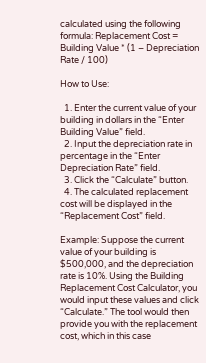calculated using the following formula: Replacement Cost = Building Value * (1 – Depreciation Rate / 100)

How to Use:

  1. Enter the current value of your building in dollars in the “Enter Building Value” field.
  2. Input the depreciation rate in percentage in the “Enter Depreciation Rate” field.
  3. Click the “Calculate” button.
  4. The calculated replacement cost will be displayed in the “Replacement Cost” field.

Example: Suppose the current value of your building is $500,000, and the depreciation rate is 10%. Using the Building Replacement Cost Calculator, you would input these values and click “Calculate.” The tool would then provide you with the replacement cost, which in this case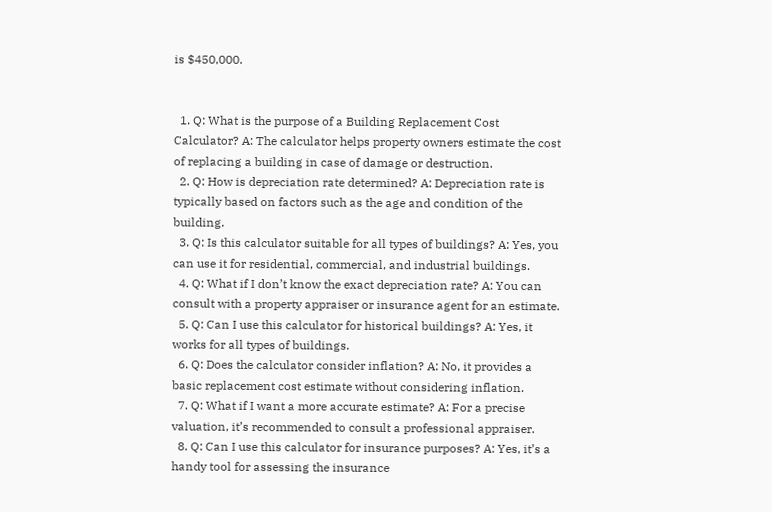is $450,000.


  1. Q: What is the purpose of a Building Replacement Cost Calculator? A: The calculator helps property owners estimate the cost of replacing a building in case of damage or destruction.
  2. Q: How is depreciation rate determined? A: Depreciation rate is typically based on factors such as the age and condition of the building.
  3. Q: Is this calculator suitable for all types of buildings? A: Yes, you can use it for residential, commercial, and industrial buildings.
  4. Q: What if I don’t know the exact depreciation rate? A: You can consult with a property appraiser or insurance agent for an estimate.
  5. Q: Can I use this calculator for historical buildings? A: Yes, it works for all types of buildings.
  6. Q: Does the calculator consider inflation? A: No, it provides a basic replacement cost estimate without considering inflation.
  7. Q: What if I want a more accurate estimate? A: For a precise valuation, it’s recommended to consult a professional appraiser.
  8. Q: Can I use this calculator for insurance purposes? A: Yes, it’s a handy tool for assessing the insurance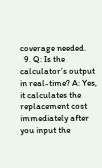coverage needed.
  9. Q: Is the calculator’s output in real-time? A: Yes, it calculates the replacement cost immediately after you input the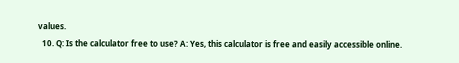values.
  10. Q: Is the calculator free to use? A: Yes, this calculator is free and easily accessible online.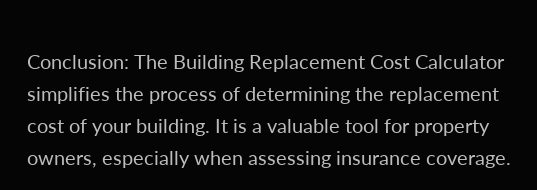Conclusion: The Building Replacement Cost Calculator simplifies the process of determining the replacement cost of your building. It is a valuable tool for property owners, especially when assessing insurance coverage.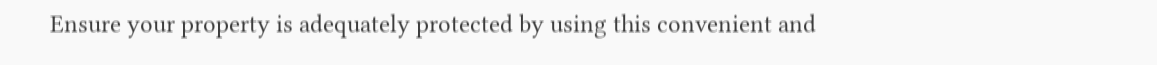Ensure your property is adequately protected by using this convenient and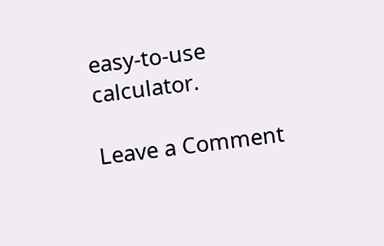easy-to-use calculator.

Leave a Comment